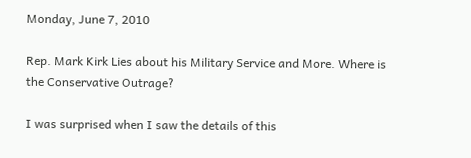Monday, June 7, 2010

Rep. Mark Kirk Lies about his Military Service and More. Where is the Conservative Outrage?

I was surprised when I saw the details of this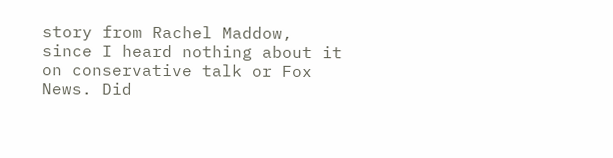story from Rachel Maddow, since I heard nothing about it on conservative talk or Fox News. Did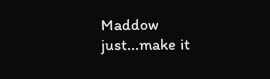Maddow just...make it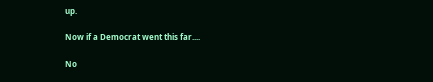up.

Now if a Democrat went this far....

No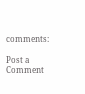comments:

Post a Comment